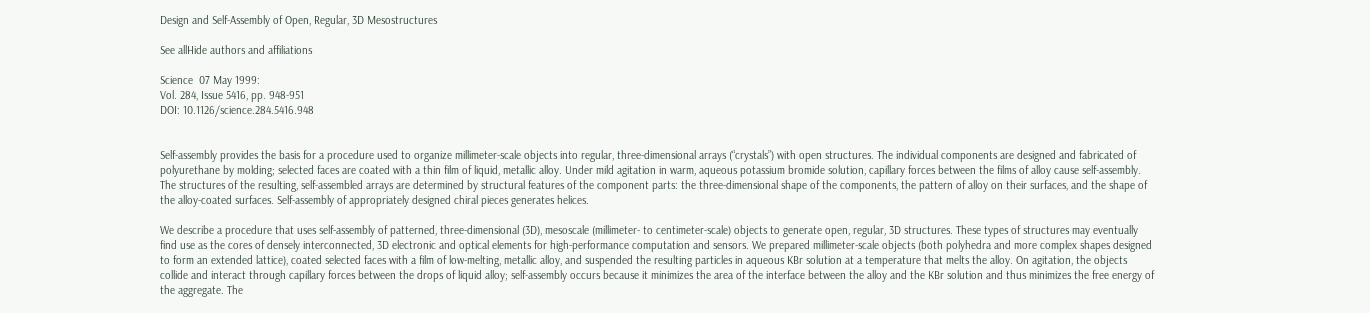Design and Self-Assembly of Open, Regular, 3D Mesostructures

See allHide authors and affiliations

Science  07 May 1999:
Vol. 284, Issue 5416, pp. 948-951
DOI: 10.1126/science.284.5416.948


Self-assembly provides the basis for a procedure used to organize millimeter-scale objects into regular, three-dimensional arrays (“crystals”) with open structures. The individual components are designed and fabricated of polyurethane by molding; selected faces are coated with a thin film of liquid, metallic alloy. Under mild agitation in warm, aqueous potassium bromide solution, capillary forces between the films of alloy cause self-assembly. The structures of the resulting, self-assembled arrays are determined by structural features of the component parts: the three-dimensional shape of the components, the pattern of alloy on their surfaces, and the shape of the alloy-coated surfaces. Self-assembly of appropriately designed chiral pieces generates helices.

We describe a procedure that uses self-assembly of patterned, three-dimensional (3D), mesoscale (millimeter- to centimeter-scale) objects to generate open, regular, 3D structures. These types of structures may eventually find use as the cores of densely interconnected, 3D electronic and optical elements for high-performance computation and sensors. We prepared millimeter-scale objects (both polyhedra and more complex shapes designed to form an extended lattice), coated selected faces with a film of low-melting, metallic alloy, and suspended the resulting particles in aqueous KBr solution at a temperature that melts the alloy. On agitation, the objects collide and interact through capillary forces between the drops of liquid alloy; self-assembly occurs because it minimizes the area of the interface between the alloy and the KBr solution and thus minimizes the free energy of the aggregate. The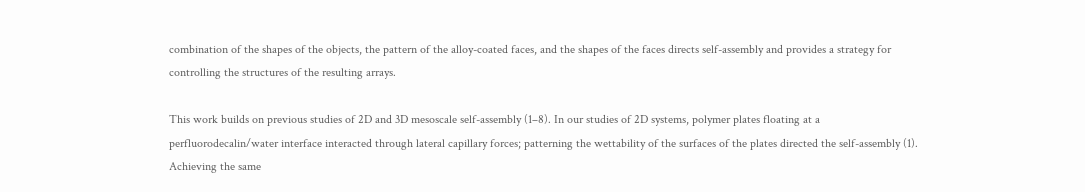combination of the shapes of the objects, the pattern of the alloy-coated faces, and the shapes of the faces directs self-assembly and provides a strategy for controlling the structures of the resulting arrays.

This work builds on previous studies of 2D and 3D mesoscale self-assembly (1–8). In our studies of 2D systems, polymer plates floating at a perfluorodecalin/water interface interacted through lateral capillary forces; patterning the wettability of the surfaces of the plates directed the self-assembly (1). Achieving the same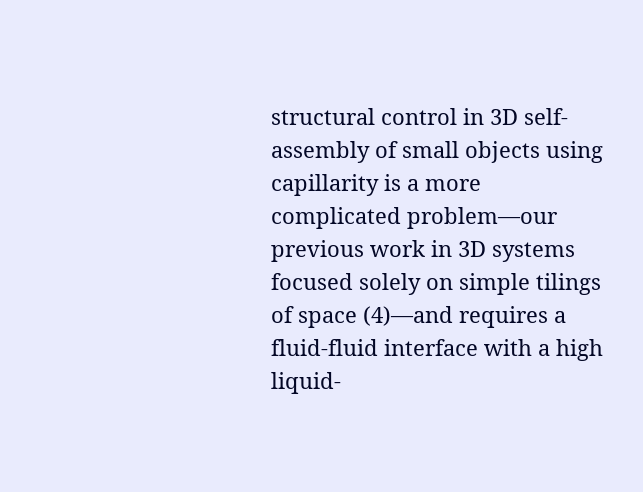structural control in 3D self-assembly of small objects using capillarity is a more complicated problem—our previous work in 3D systems focused solely on simple tilings of space (4)—and requires a fluid-fluid interface with a high liquid-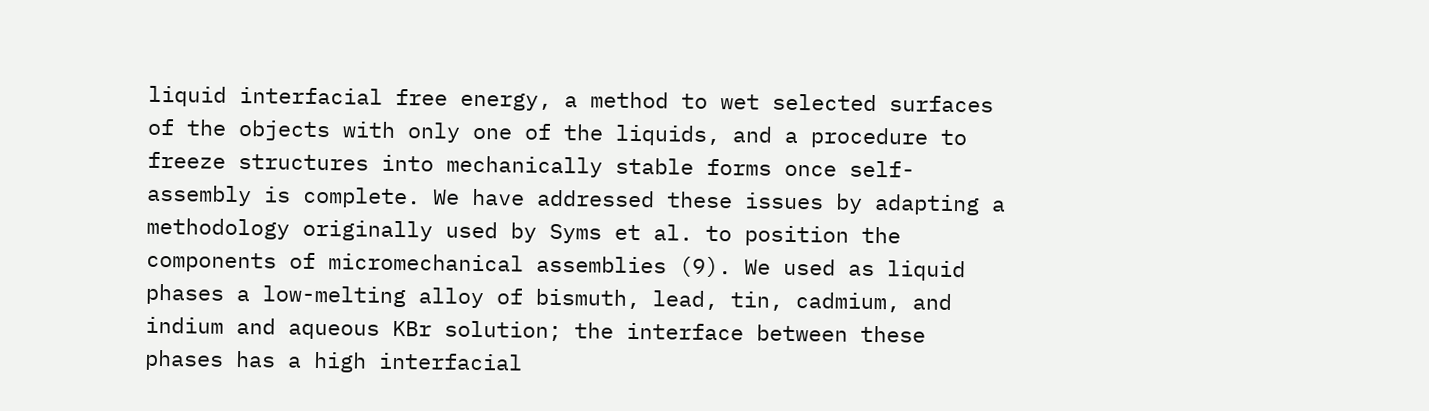liquid interfacial free energy, a method to wet selected surfaces of the objects with only one of the liquids, and a procedure to freeze structures into mechanically stable forms once self-assembly is complete. We have addressed these issues by adapting a methodology originally used by Syms et al. to position the components of micromechanical assemblies (9). We used as liquid phases a low-melting alloy of bismuth, lead, tin, cadmium, and indium and aqueous KBr solution; the interface between these phases has a high interfacial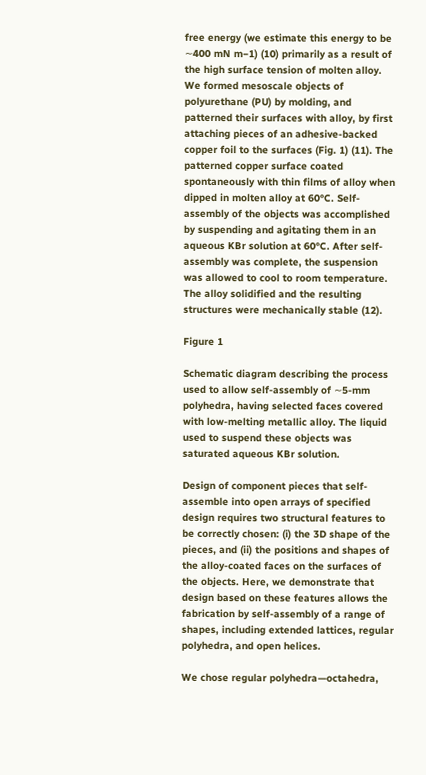free energy (we estimate this energy to be ∼400 mN m−1) (10) primarily as a result of the high surface tension of molten alloy. We formed mesoscale objects of polyurethane (PU) by molding, and patterned their surfaces with alloy, by first attaching pieces of an adhesive-backed copper foil to the surfaces (Fig. 1) (11). The patterned copper surface coated spontaneously with thin films of alloy when dipped in molten alloy at 60°C. Self-assembly of the objects was accomplished by suspending and agitating them in an aqueous KBr solution at 60°C. After self-assembly was complete, the suspension was allowed to cool to room temperature. The alloy solidified and the resulting structures were mechanically stable (12).

Figure 1

Schematic diagram describing the process used to allow self-assembly of ∼5-mm polyhedra, having selected faces covered with low-melting metallic alloy. The liquid used to suspend these objects was saturated aqueous KBr solution.

Design of component pieces that self-assemble into open arrays of specified design requires two structural features to be correctly chosen: (i) the 3D shape of the pieces, and (ii) the positions and shapes of the alloy-coated faces on the surfaces of the objects. Here, we demonstrate that design based on these features allows the fabrication by self-assembly of a range of shapes, including extended lattices, regular polyhedra, and open helices.

We chose regular polyhedra—octahedra,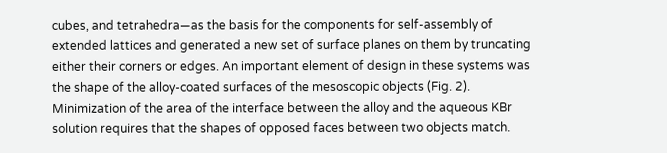cubes, and tetrahedra—as the basis for the components for self-assembly of extended lattices and generated a new set of surface planes on them by truncating either their corners or edges. An important element of design in these systems was the shape of the alloy-coated surfaces of the mesoscopic objects (Fig. 2). Minimization of the area of the interface between the alloy and the aqueous KBr solution requires that the shapes of opposed faces between two objects match.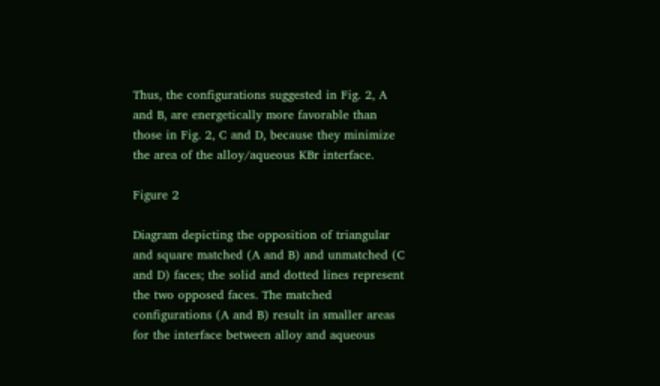Thus, the configurations suggested in Fig. 2, A and B, are energetically more favorable than those in Fig. 2, C and D, because they minimize the area of the alloy/aqueous KBr interface.

Figure 2

Diagram depicting the opposition of triangular and square matched (A and B) and unmatched (C and D) faces; the solid and dotted lines represent the two opposed faces. The matched configurations (A and B) result in smaller areas for the interface between alloy and aqueous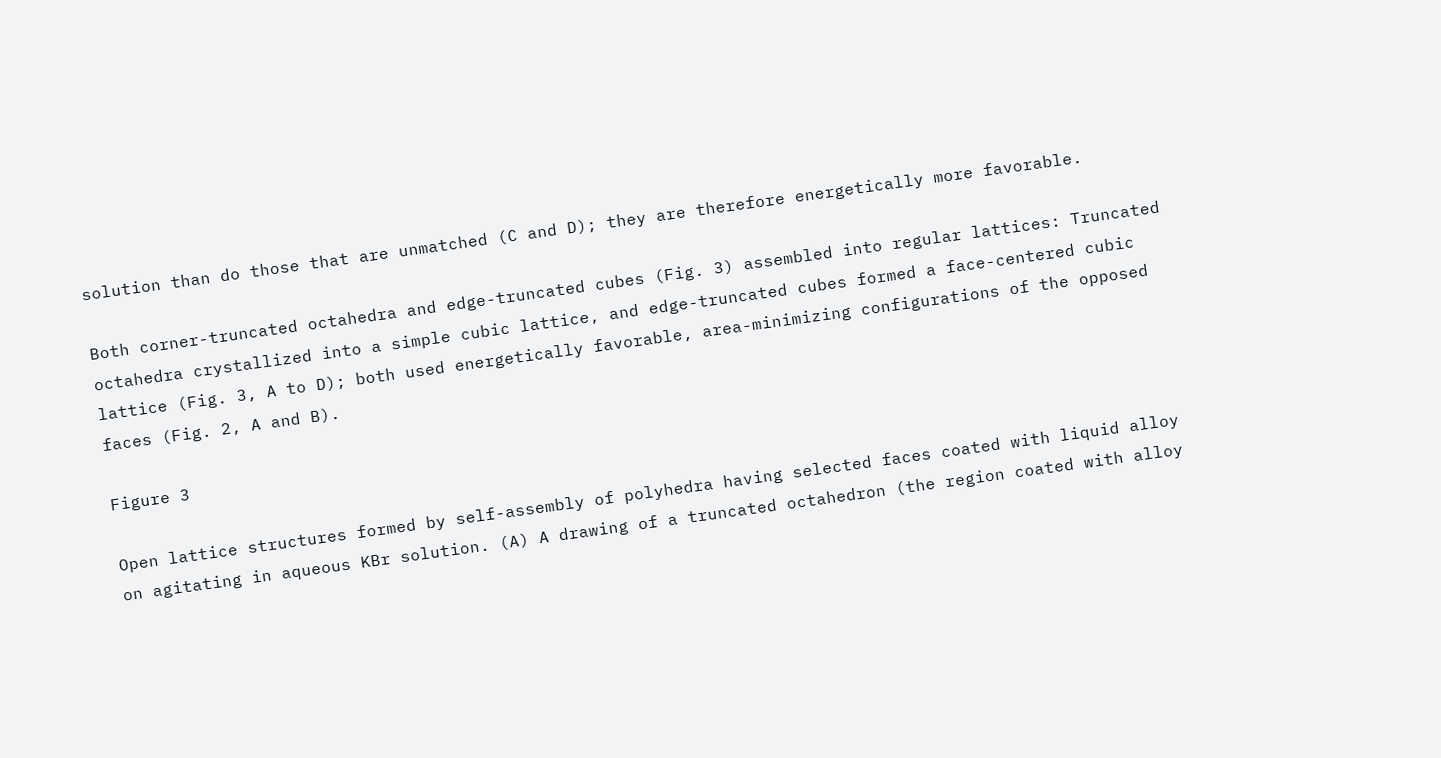solution than do those that are unmatched (C and D); they are therefore energetically more favorable.

Both corner-truncated octahedra and edge-truncated cubes (Fig. 3) assembled into regular lattices: Truncated octahedra crystallized into a simple cubic lattice, and edge-truncated cubes formed a face-centered cubic lattice (Fig. 3, A to D); both used energetically favorable, area-minimizing configurations of the opposed faces (Fig. 2, A and B).

Figure 3

Open lattice structures formed by self-assembly of polyhedra having selected faces coated with liquid alloy on agitating in aqueous KBr solution. (A) A drawing of a truncated octahedron (the region coated with alloy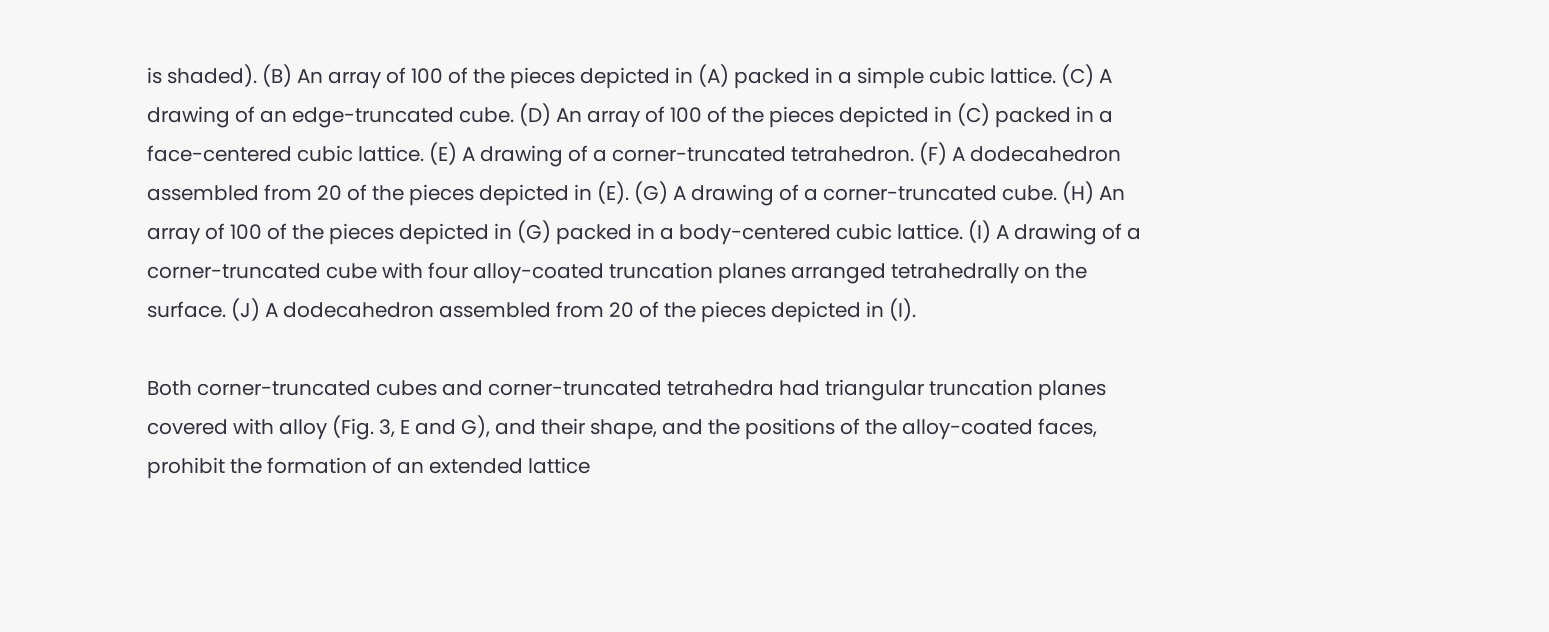is shaded). (B) An array of 100 of the pieces depicted in (A) packed in a simple cubic lattice. (C) A drawing of an edge-truncated cube. (D) An array of 100 of the pieces depicted in (C) packed in a face-centered cubic lattice. (E) A drawing of a corner-truncated tetrahedron. (F) A dodecahedron assembled from 20 of the pieces depicted in (E). (G) A drawing of a corner-truncated cube. (H) An array of 100 of the pieces depicted in (G) packed in a body-centered cubic lattice. (I) A drawing of a corner-truncated cube with four alloy-coated truncation planes arranged tetrahedrally on the surface. (J) A dodecahedron assembled from 20 of the pieces depicted in (I).

Both corner-truncated cubes and corner-truncated tetrahedra had triangular truncation planes covered with alloy (Fig. 3, E and G), and their shape, and the positions of the alloy-coated faces, prohibit the formation of an extended lattice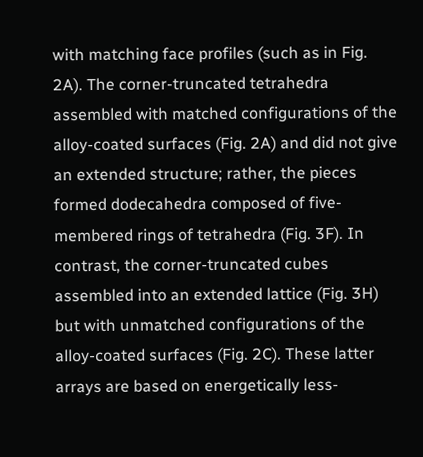with matching face profiles (such as in Fig. 2A). The corner-truncated tetrahedra assembled with matched configurations of the alloy-coated surfaces (Fig. 2A) and did not give an extended structure; rather, the pieces formed dodecahedra composed of five-membered rings of tetrahedra (Fig. 3F). In contrast, the corner-truncated cubes assembled into an extended lattice (Fig. 3H) but with unmatched configurations of the alloy-coated surfaces (Fig. 2C). These latter arrays are based on energetically less-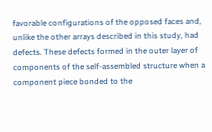favorable configurations of the opposed faces and, unlike the other arrays described in this study, had defects. These defects formed in the outer layer of components of the self-assembled structure when a component piece bonded to the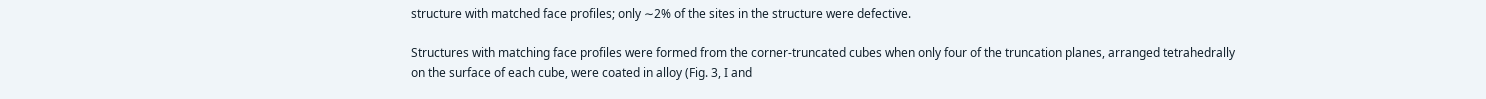structure with matched face profiles; only ∼2% of the sites in the structure were defective.

Structures with matching face profiles were formed from the corner-truncated cubes when only four of the truncation planes, arranged tetrahedrally on the surface of each cube, were coated in alloy (Fig. 3, I and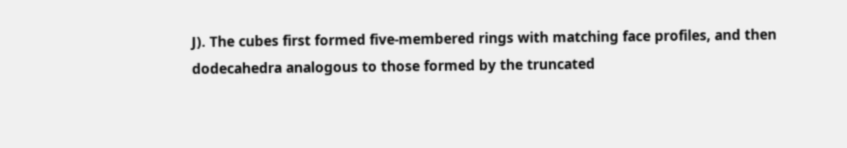J). The cubes first formed five-membered rings with matching face profiles, and then dodecahedra analogous to those formed by the truncated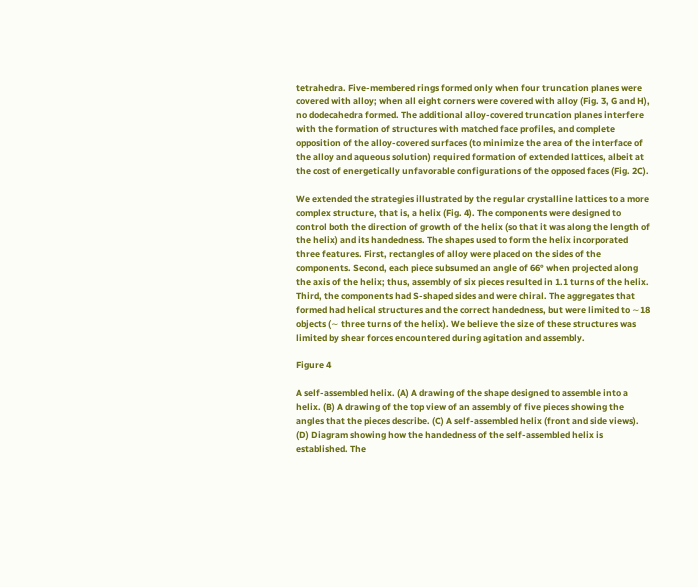tetrahedra. Five-membered rings formed only when four truncation planes were covered with alloy; when all eight corners were covered with alloy (Fig. 3, G and H), no dodecahedra formed. The additional alloy-covered truncation planes interfere with the formation of structures with matched face profiles, and complete opposition of the alloy-covered surfaces (to minimize the area of the interface of the alloy and aqueous solution) required formation of extended lattices, albeit at the cost of energetically unfavorable configurations of the opposed faces (Fig. 2C).

We extended the strategies illustrated by the regular crystalline lattices to a more complex structure, that is, a helix (Fig. 4). The components were designed to control both the direction of growth of the helix (so that it was along the length of the helix) and its handedness. The shapes used to form the helix incorporated three features. First, rectangles of alloy were placed on the sides of the components. Second, each piece subsumed an angle of 66° when projected along the axis of the helix; thus, assembly of six pieces resulted in 1.1 turns of the helix. Third, the components had S-shaped sides and were chiral. The aggregates that formed had helical structures and the correct handedness, but were limited to ∼18 objects (∼ three turns of the helix). We believe the size of these structures was limited by shear forces encountered during agitation and assembly.

Figure 4

A self-assembled helix. (A) A drawing of the shape designed to assemble into a helix. (B) A drawing of the top view of an assembly of five pieces showing the angles that the pieces describe. (C) A self-assembled helix (front and side views). (D) Diagram showing how the handedness of the self-assembled helix is established. The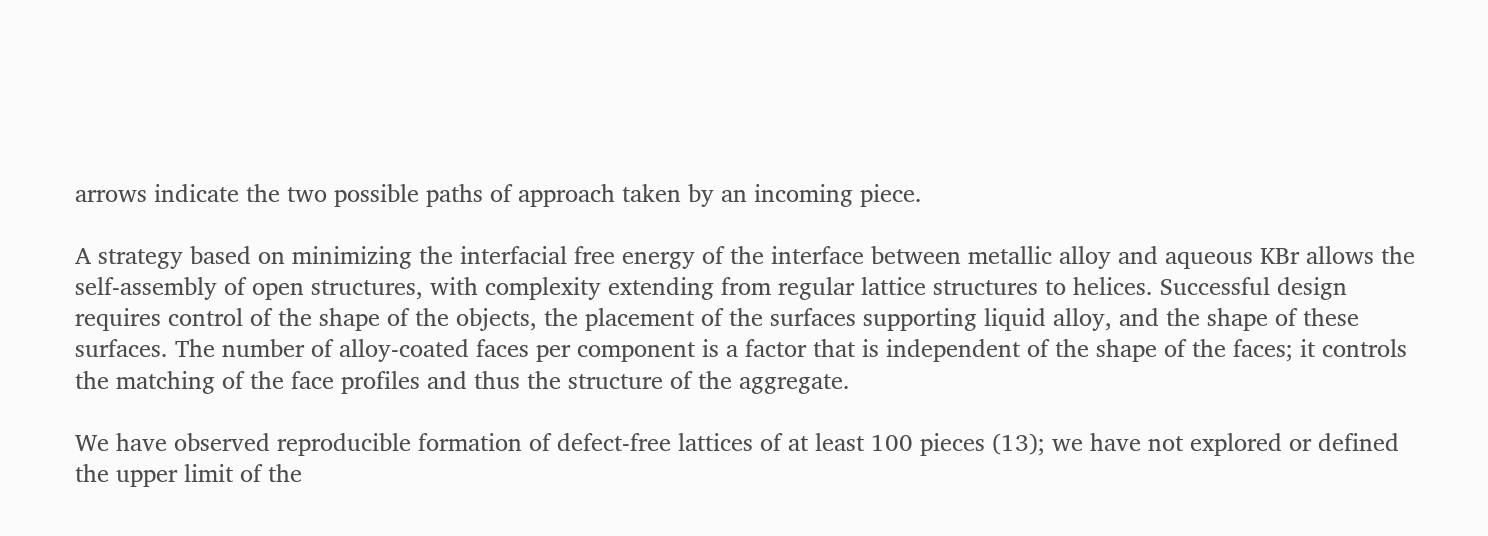arrows indicate the two possible paths of approach taken by an incoming piece.

A strategy based on minimizing the interfacial free energy of the interface between metallic alloy and aqueous KBr allows the self-assembly of open structures, with complexity extending from regular lattice structures to helices. Successful design requires control of the shape of the objects, the placement of the surfaces supporting liquid alloy, and the shape of these surfaces. The number of alloy-coated faces per component is a factor that is independent of the shape of the faces; it controls the matching of the face profiles and thus the structure of the aggregate.

We have observed reproducible formation of defect-free lattices of at least 100 pieces (13); we have not explored or defined the upper limit of the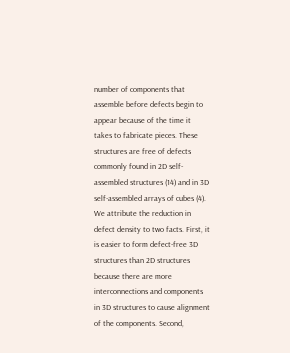number of components that assemble before defects begin to appear because of the time it takes to fabricate pieces. These structures are free of defects commonly found in 2D self-assembled structures (14) and in 3D self-assembled arrays of cubes (4). We attribute the reduction in defect density to two facts. First, it is easier to form defect-free 3D structures than 2D structures because there are more interconnections and components in 3D structures to cause alignment of the components. Second,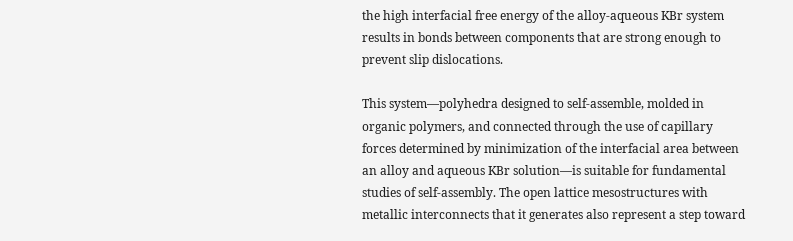the high interfacial free energy of the alloy-aqueous KBr system results in bonds between components that are strong enough to prevent slip dislocations.

This system—polyhedra designed to self-assemble, molded in organic polymers, and connected through the use of capillary forces determined by minimization of the interfacial area between an alloy and aqueous KBr solution—is suitable for fundamental studies of self-assembly. The open lattice mesostructures with metallic interconnects that it generates also represent a step toward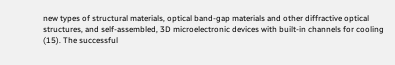new types of structural materials, optical band-gap materials and other diffractive optical structures, and self-assembled, 3D microelectronic devices with built-in channels for cooling (15). The successful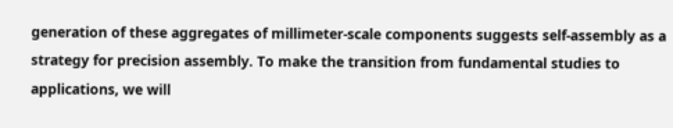generation of these aggregates of millimeter-scale components suggests self-assembly as a strategy for precision assembly. To make the transition from fundamental studies to applications, we will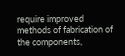require improved methods of fabrication of the components,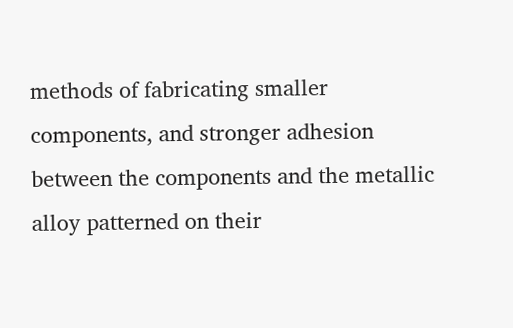methods of fabricating smaller components, and stronger adhesion between the components and the metallic alloy patterned on their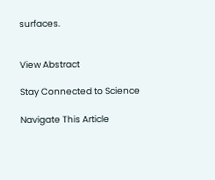surfaces.


View Abstract

Stay Connected to Science

Navigate This Article